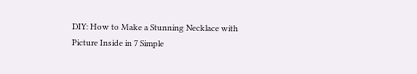DIY: How to Make a Stunning Necklace with Picture Inside in 7 Simple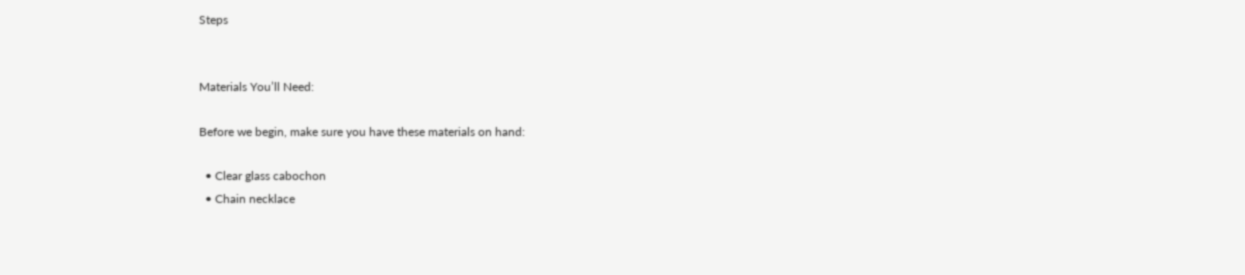Steps


Materials You’ll Need:

Before we begin, make sure you have these materials on hand:

  • Clear glass cabochon
  • Chain necklace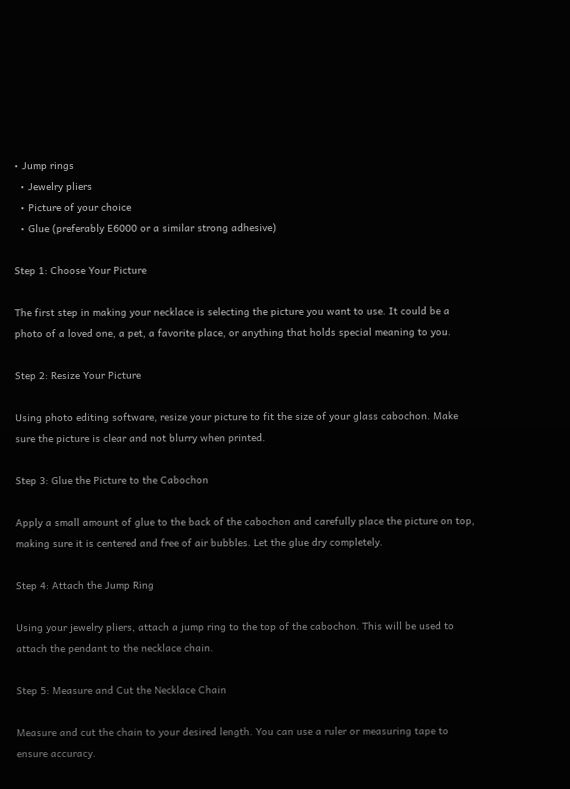• Jump rings
  • Jewelry pliers
  • Picture of your choice
  • Glue (preferably E6000 or a similar strong adhesive)

Step 1: Choose Your Picture

The first step in making your necklace is selecting the picture you want to use. It could be a photo of a loved one, a pet, a favorite place, or anything that holds special meaning to you.

Step 2: Resize Your Picture

Using photo editing software, resize your picture to fit the size of your glass cabochon. Make sure the picture is clear and not blurry when printed.

Step 3: Glue the Picture to the Cabochon

Apply a small amount of glue to the back of the cabochon and carefully place the picture on top, making sure it is centered and free of air bubbles. Let the glue dry completely.

Step 4: Attach the Jump Ring

Using your jewelry pliers, attach a jump ring to the top of the cabochon. This will be used to attach the pendant to the necklace chain.

Step 5: Measure and Cut the Necklace Chain

Measure and cut the chain to your desired length. You can use a ruler or measuring tape to ensure accuracy.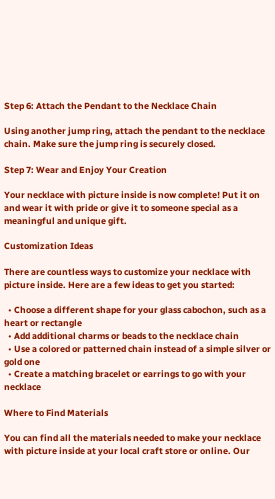Step 6: Attach the Pendant to the Necklace Chain

Using another jump ring, attach the pendant to the necklace chain. Make sure the jump ring is securely closed.

Step 7: Wear and Enjoy Your Creation

Your necklace with picture inside is now complete! Put it on and wear it with pride or give it to someone special as a meaningful and unique gift.

Customization Ideas

There are countless ways to customize your necklace with picture inside. Here are a few ideas to get you started:

  • Choose a different shape for your glass cabochon, such as a heart or rectangle
  • Add additional charms or beads to the necklace chain
  • Use a colored or patterned chain instead of a simple silver or gold one
  • Create a matching bracelet or earrings to go with your necklace

Where to Find Materials

You can find all the materials needed to make your necklace with picture inside at your local craft store or online. Our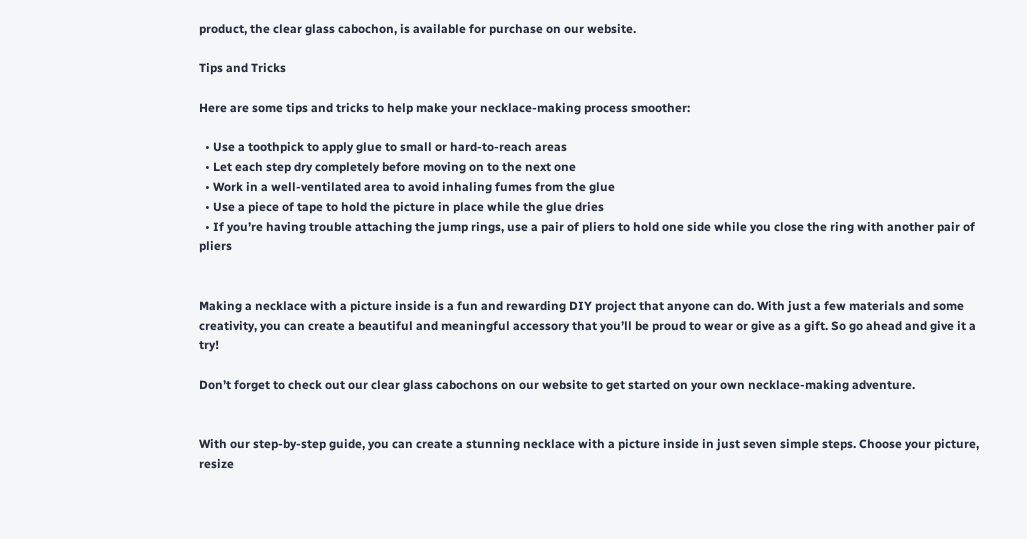product, the clear glass cabochon, is available for purchase on our website.

Tips and Tricks

Here are some tips and tricks to help make your necklace-making process smoother:

  • Use a toothpick to apply glue to small or hard-to-reach areas
  • Let each step dry completely before moving on to the next one
  • Work in a well-ventilated area to avoid inhaling fumes from the glue
  • Use a piece of tape to hold the picture in place while the glue dries
  • If you’re having trouble attaching the jump rings, use a pair of pliers to hold one side while you close the ring with another pair of pliers


Making a necklace with a picture inside is a fun and rewarding DIY project that anyone can do. With just a few materials and some creativity, you can create a beautiful and meaningful accessory that you’ll be proud to wear or give as a gift. So go ahead and give it a try!

Don’t forget to check out our clear glass cabochons on our website to get started on your own necklace-making adventure.


With our step-by-step guide, you can create a stunning necklace with a picture inside in just seven simple steps. Choose your picture, resize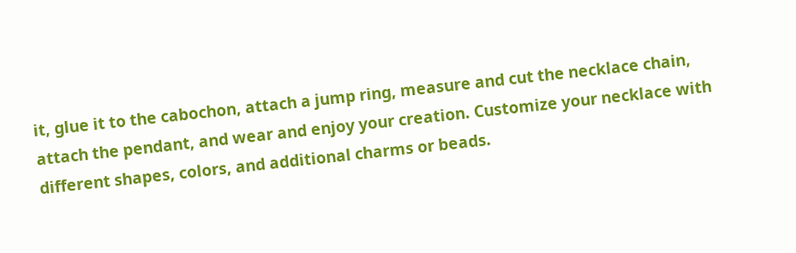it, glue it to the cabochon, attach a jump ring, measure and cut the necklace chain, attach the pendant, and wear and enjoy your creation. Customize your necklace with different shapes, colors, and additional charms or beads.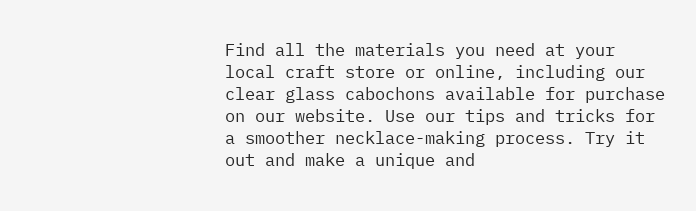Find all the materials you need at your local craft store or online, including our clear glass cabochons available for purchase on our website. Use our tips and tricks for a smoother necklace-making process. Try it out and make a unique and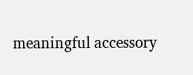meaningful accessory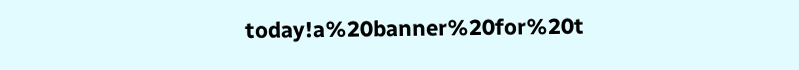today!a%20banner%20for%20t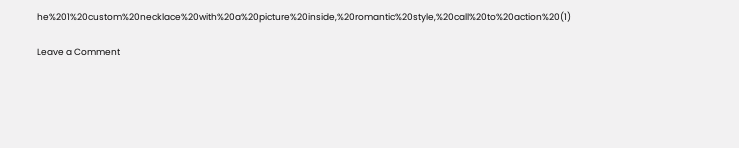he%201%20custom%20necklace%20with%20a%20picture%20inside,%20romantic%20style,%20call%20to%20action%20(1)

Leave a Comment